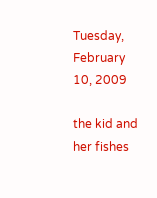Tuesday, February 10, 2009

the kid and her fishes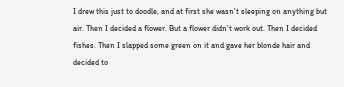I drew this just to doodle, and at first she wasn't sleeping on anything but air. Then I decided a flower. But a flower didn't work out. Then I decided fishes. Then I slapped some green on it and gave her blonde hair and decided to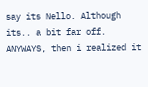say its Nello. Although its.. a bit far off. ANYWAYS, then i realized it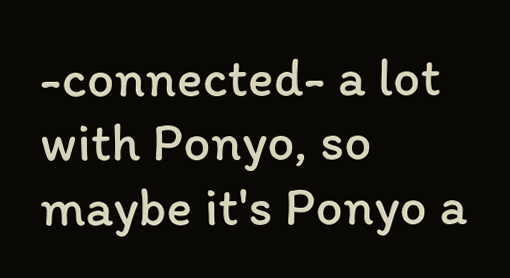-connected- a lot with Ponyo, so maybe it's Ponyo a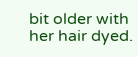bit older with her hair dyed.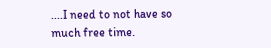....I need to not have so much free time.